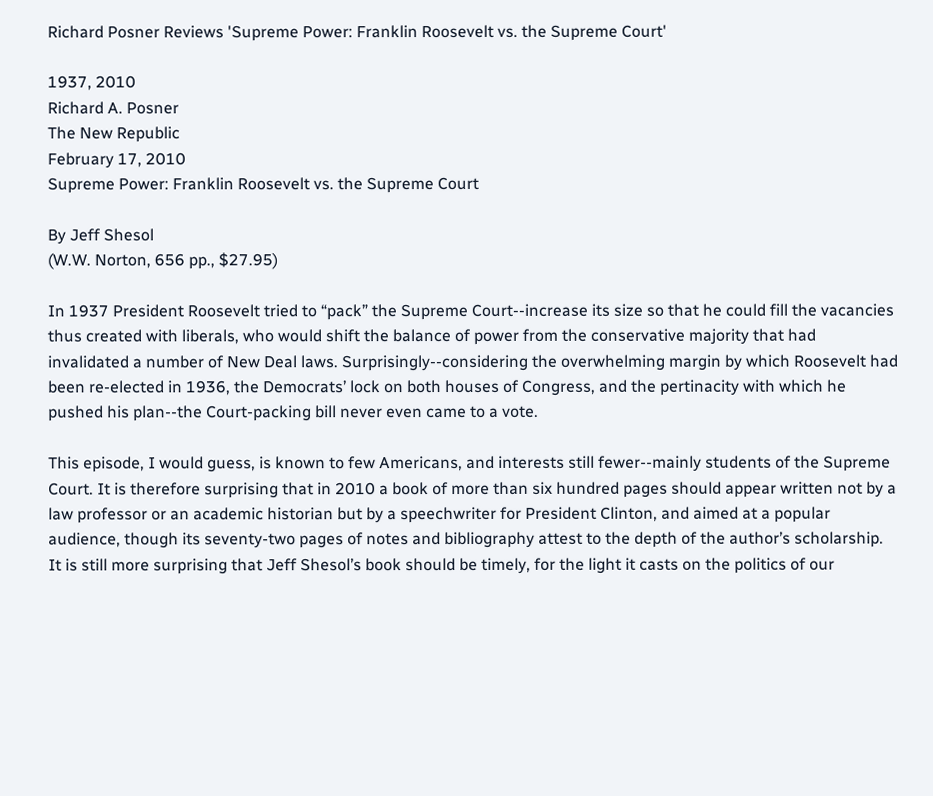Richard Posner Reviews 'Supreme Power: Franklin Roosevelt vs. the Supreme Court'

1937, 2010
Richard A. Posner
The New Republic
February 17, 2010
Supreme Power: Franklin Roosevelt vs. the Supreme Court

By Jeff Shesol
(W.W. Norton, 656 pp., $27.95)

In 1937 President Roosevelt tried to “pack” the Supreme Court--increase its size so that he could fill the vacancies thus created with liberals, who would shift the balance of power from the conservative majority that had invalidated a number of New Deal laws. Surprisingly--considering the overwhelming margin by which Roosevelt had been re-elected in 1936, the Democrats’ lock on both houses of Congress, and the pertinacity with which he pushed his plan--the Court-packing bill never even came to a vote.

This episode, I would guess, is known to few Americans, and interests still fewer--mainly students of the Supreme Court. It is therefore surprising that in 2010 a book of more than six hundred pages should appear written not by a law professor or an academic historian but by a speechwriter for President Clinton, and aimed at a popular audience, though its seventy-two pages of notes and bibliography attest to the depth of the author’s scholarship. It is still more surprising that Jeff Shesol’s book should be timely, for the light it casts on the politics of our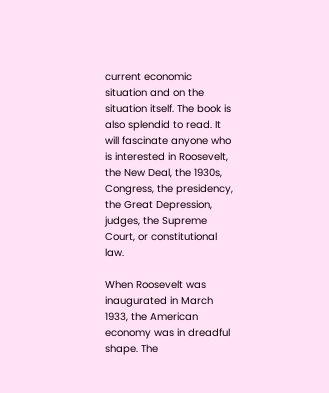current economic situation and on the situation itself. The book is also splendid to read. It will fascinate anyone who is interested in Roosevelt, the New Deal, the 1930s, Congress, the presidency, the Great Depression, judges, the Supreme Court, or constitutional law.

When Roosevelt was inaugurated in March 1933, the American economy was in dreadful shape. The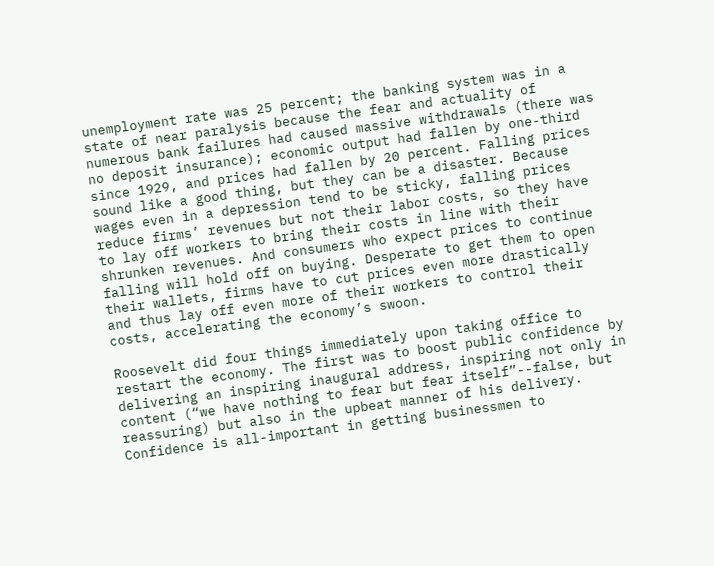unemployment rate was 25 percent; the banking system was in a state of near paralysis because the fear and actuality of numerous bank failures had caused massive withdrawals (there was no deposit insurance); economic output had fallen by one-third since 1929, and prices had fallen by 20 percent. Falling prices sound like a good thing, but they can be a disaster. Because wages even in a depression tend to be sticky, falling prices reduce firms’ revenues but not their labor costs, so they have to lay off workers to bring their costs in line with their shrunken revenues. And consumers who expect prices to continue falling will hold off on buying. Desperate to get them to open their wallets, firms have to cut prices even more drastically and thus lay off even more of their workers to control their costs, accelerating the economy’s swoon.

Roosevelt did four things immediately upon taking office to restart the economy. The first was to boost public confidence by delivering an inspiring inaugural address, inspiring not only in content (“we have nothing to fear but fear itself”--false, but reassuring) but also in the upbeat manner of his delivery. Confidence is all-important in getting businessmen to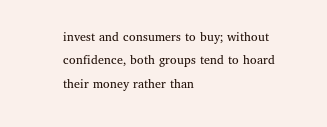invest and consumers to buy; without confidence, both groups tend to hoard their money rather than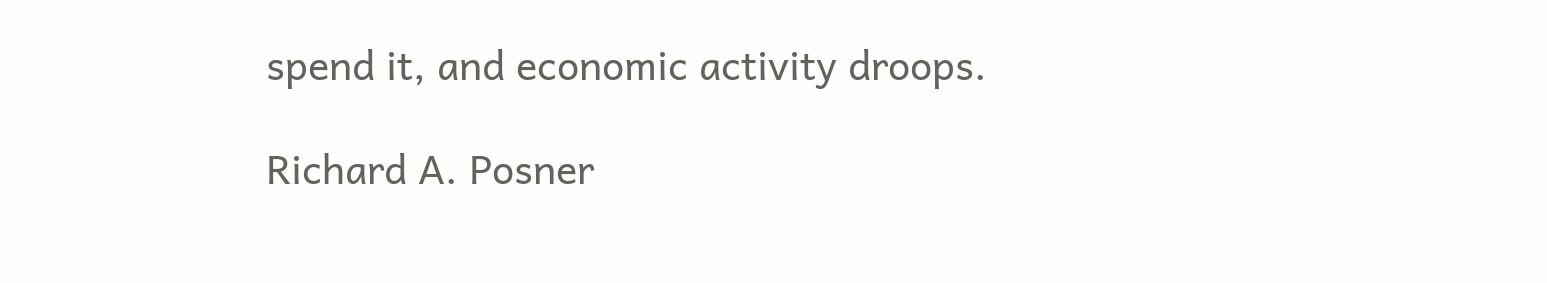spend it, and economic activity droops.

Richard A. Posner